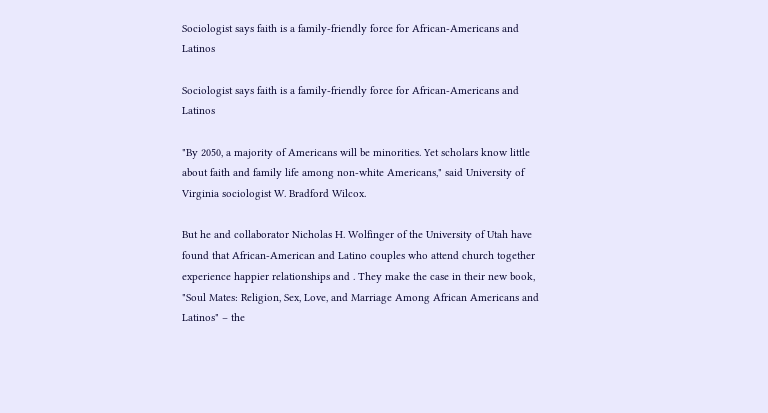Sociologist says faith is a family-friendly force for African-Americans and Latinos

Sociologist says faith is a family-friendly force for African-Americans and Latinos

"By 2050, a majority of Americans will be minorities. Yet scholars know little about faith and family life among non-white Americans," said University of Virginia sociologist W. Bradford Wilcox.

But he and collaborator Nicholas H. Wolfinger of the University of Utah have found that African-American and Latino couples who attend church together experience happier relationships and . They make the case in their new book, "Soul Mates: Religion, Sex, Love, and Marriage Among African Americans and Latinos" – the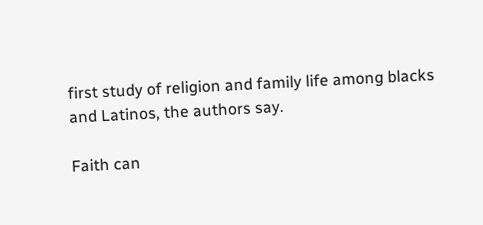first study of religion and family life among blacks and Latinos, the authors say.

Faith can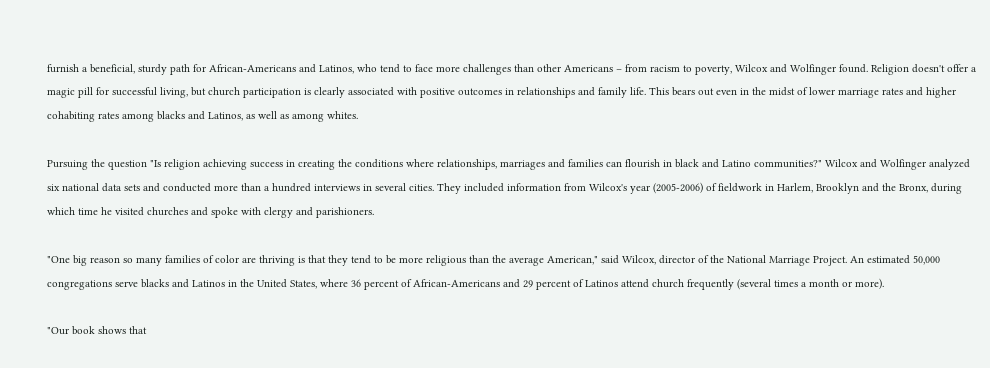furnish a beneficial, sturdy path for African-Americans and Latinos, who tend to face more challenges than other Americans – from racism to poverty, Wilcox and Wolfinger found. Religion doesn't offer a magic pill for successful living, but church participation is clearly associated with positive outcomes in relationships and family life. This bears out even in the midst of lower marriage rates and higher cohabiting rates among blacks and Latinos, as well as among whites.

Pursuing the question "Is religion achieving success in creating the conditions where relationships, marriages and families can flourish in black and Latino communities?" Wilcox and Wolfinger analyzed six national data sets and conducted more than a hundred interviews in several cities. They included information from Wilcox's year (2005-2006) of fieldwork in Harlem, Brooklyn and the Bronx, during which time he visited churches and spoke with clergy and parishioners.

"One big reason so many families of color are thriving is that they tend to be more religious than the average American," said Wilcox, director of the National Marriage Project. An estimated 50,000 congregations serve blacks and Latinos in the United States, where 36 percent of African-Americans and 29 percent of Latinos attend church frequently (several times a month or more).

"Our book shows that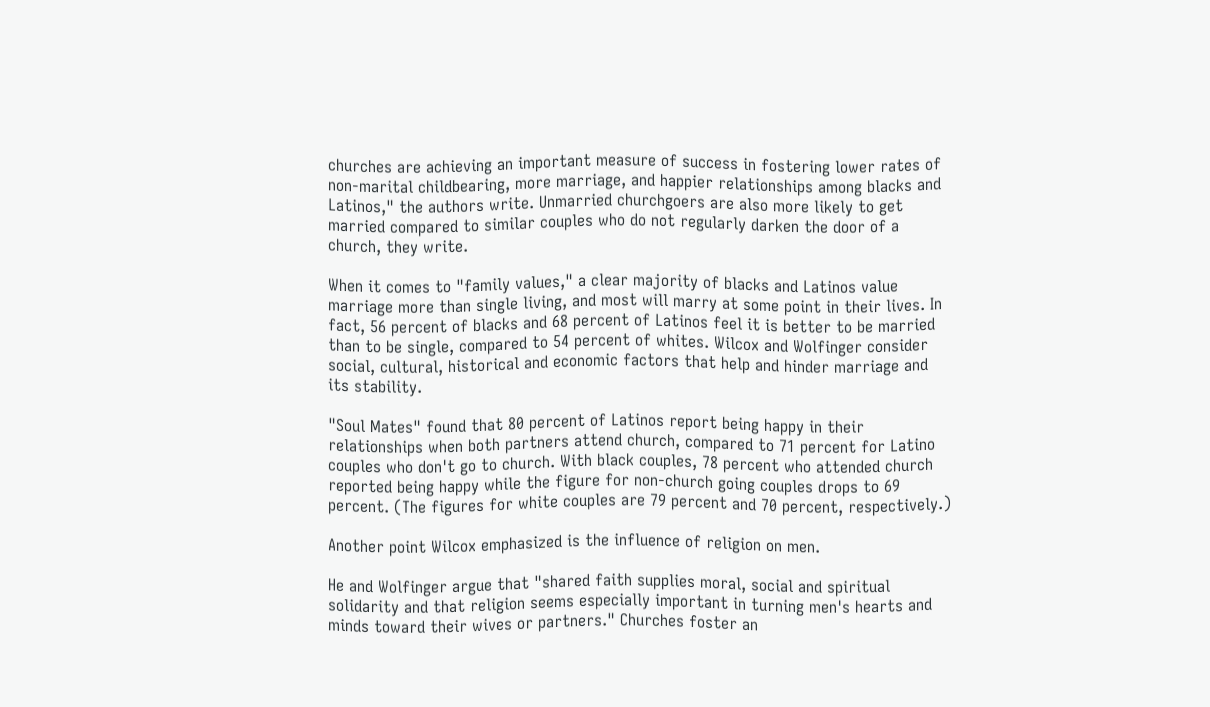churches are achieving an important measure of success in fostering lower rates of non-marital childbearing, more marriage, and happier relationships among blacks and Latinos," the authors write. Unmarried churchgoers are also more likely to get married compared to similar couples who do not regularly darken the door of a church, they write.

When it comes to "family values," a clear majority of blacks and Latinos value marriage more than single living, and most will marry at some point in their lives. In fact, 56 percent of blacks and 68 percent of Latinos feel it is better to be married than to be single, compared to 54 percent of whites. Wilcox and Wolfinger consider social, cultural, historical and economic factors that help and hinder marriage and its stability.

"Soul Mates" found that 80 percent of Latinos report being happy in their relationships when both partners attend church, compared to 71 percent for Latino couples who don't go to church. With black couples, 78 percent who attended church reported being happy while the figure for non-church going couples drops to 69 percent. (The figures for white couples are 79 percent and 70 percent, respectively.)

Another point Wilcox emphasized is the influence of religion on men.

He and Wolfinger argue that "shared faith supplies moral, social and spiritual solidarity and that religion seems especially important in turning men's hearts and minds toward their wives or partners." Churches foster an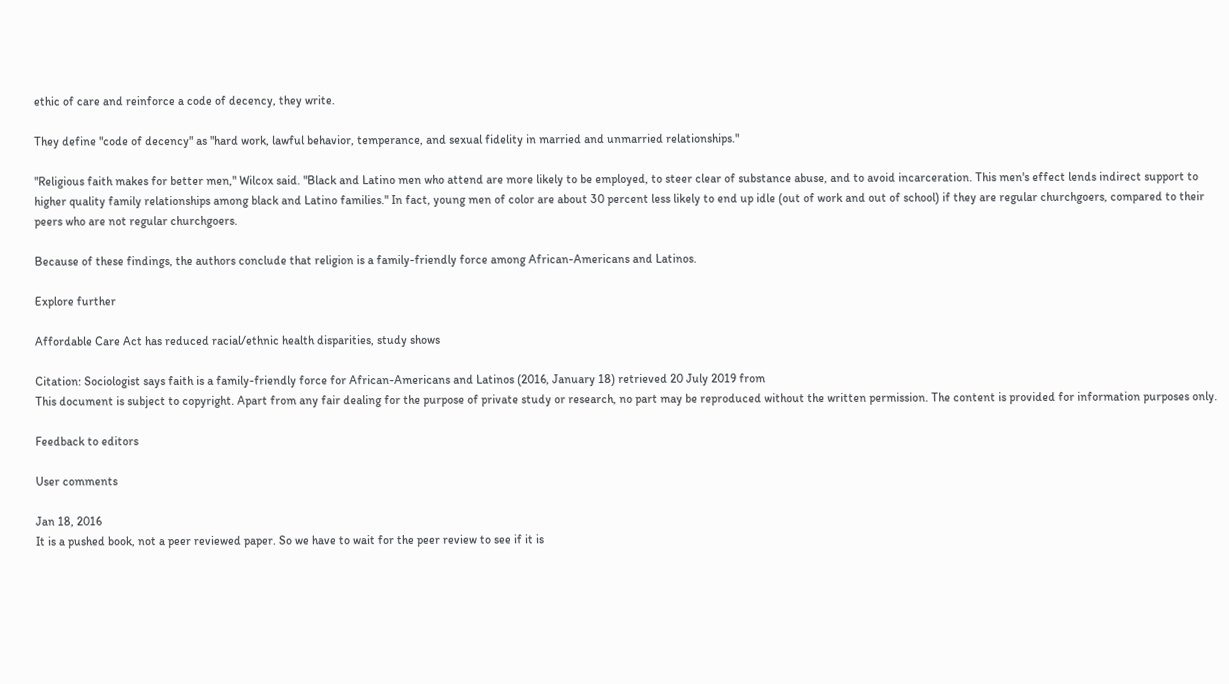ethic of care and reinforce a code of decency, they write.

They define "code of decency" as "hard work, lawful behavior, temperance, and sexual fidelity in married and unmarried relationships."

"Religious faith makes for better men," Wilcox said. "Black and Latino men who attend are more likely to be employed, to steer clear of substance abuse, and to avoid incarceration. This men's effect lends indirect support to higher quality family relationships among black and Latino families." In fact, young men of color are about 30 percent less likely to end up idle (out of work and out of school) if they are regular churchgoers, compared to their peers who are not regular churchgoers.

Because of these findings, the authors conclude that religion is a family-friendly force among African-Americans and Latinos.

Explore further

Affordable Care Act has reduced racial/ethnic health disparities, study shows

Citation: Sociologist says faith is a family-friendly force for African-Americans and Latinos (2016, January 18) retrieved 20 July 2019 from
This document is subject to copyright. Apart from any fair dealing for the purpose of private study or research, no part may be reproduced without the written permission. The content is provided for information purposes only.

Feedback to editors

User comments

Jan 18, 2016
It is a pushed book, not a peer reviewed paper. So we have to wait for the peer review to see if it is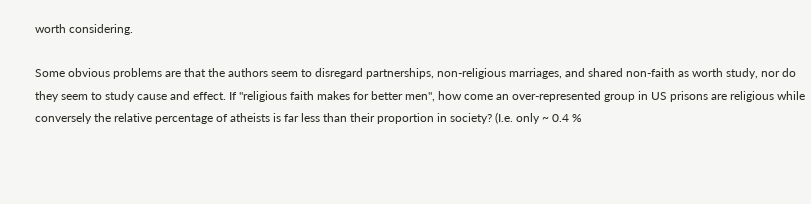worth considering.

Some obvious problems are that the authors seem to disregard partnerships, non-religious marriages, and shared non-faith as worth study, nor do they seem to study cause and effect. If "religious faith makes for better men", how come an over-represented group in US prisons are religious while conversely the relative percentage of atheists is far less than their proportion in society? (I.e. only ~ 0.4 %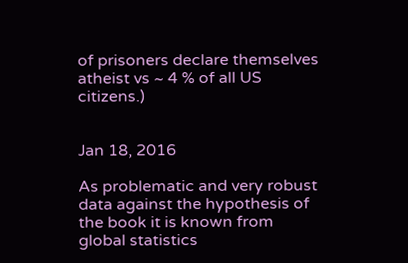of prisoners declare themselves atheist vs ~ 4 % of all US citizens.)


Jan 18, 2016

As problematic and very robust data against the hypothesis of the book it is known from global statistics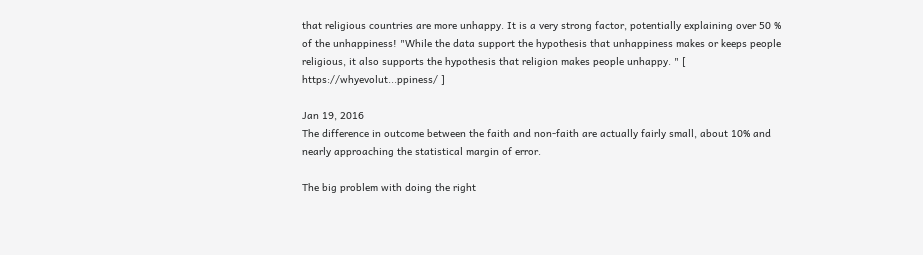that religious countries are more unhappy. It is a very strong factor, potentially explaining over 50 % of the unhappiness! "While the data support the hypothesis that unhappiness makes or keeps people religious, it also supports the hypothesis that religion makes people unhappy. " [ https://whyevolut...ppiness/ ]

Jan 19, 2016
The difference in outcome between the faith and non-faith are actually fairly small, about 10% and nearly approaching the statistical margin of error.

The big problem with doing the right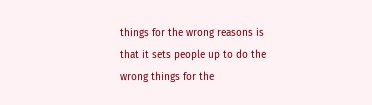things for the wrong reasons is that it sets people up to do the wrong things for the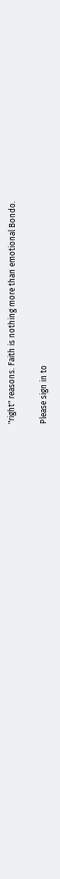"right" reasons. Faith is nothing more than emotional Bondo.

Please sign in to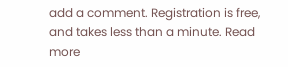add a comment. Registration is free, and takes less than a minute. Read more